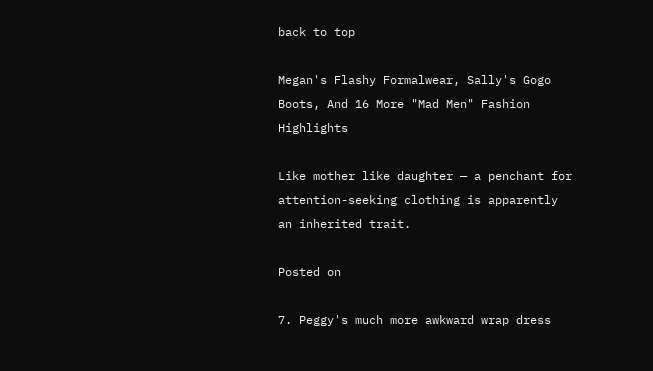back to top

Megan's Flashy Formalwear, Sally's Gogo Boots, And 16 More "Mad Men" Fashion Highlights

Like mother like daughter — a penchant for attention-seeking clothing is apparently an inherited trait.

Posted on

7. Peggy's much more awkward wrap dress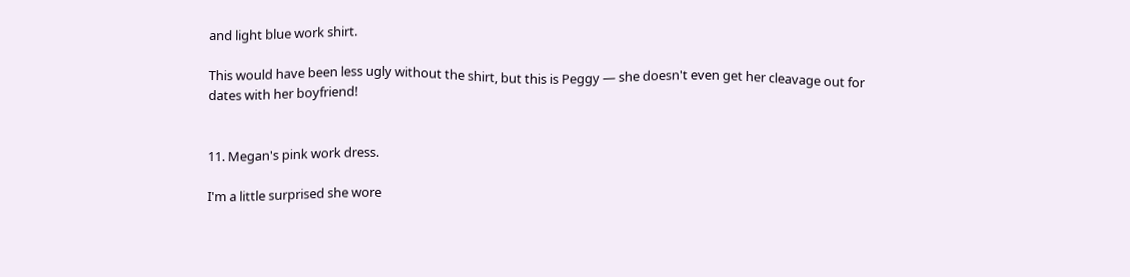and light blue work shirt.

This would have been less ugly without the shirt, but this is Peggy — she doesn't even get her cleavage out for dates with her boyfriend!


11. Megan's pink work dress.

I'm a little surprised she wore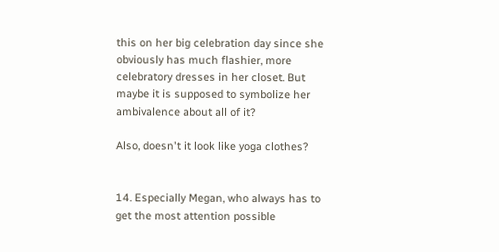this on her big celebration day since she obviously has much flashier, more celebratory dresses in her closet. But maybe it is supposed to symbolize her ambivalence about all of it?

Also, doesn't it look like yoga clothes?


14. Especially Megan, who always has to get the most attention possible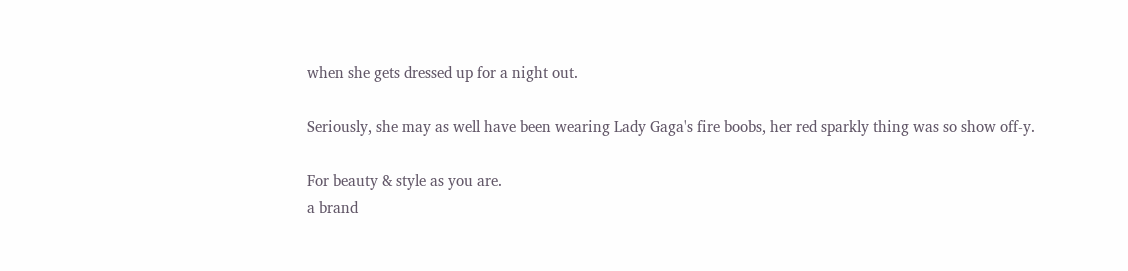when she gets dressed up for a night out.

Seriously, she may as well have been wearing Lady Gaga's fire boobs, her red sparkly thing was so show off-y.

For beauty & style as you are.
a brand